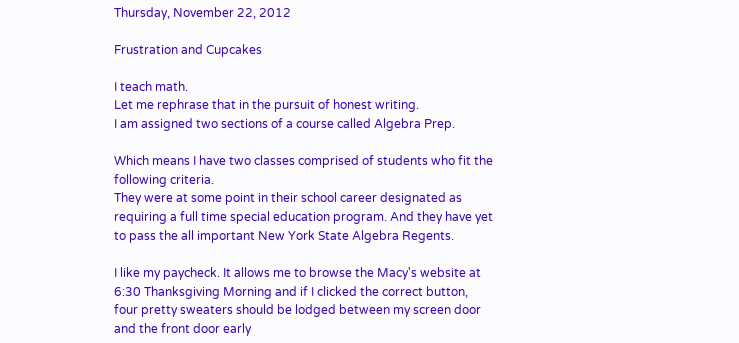Thursday, November 22, 2012

Frustration and Cupcakes

I teach math.
Let me rephrase that in the pursuit of honest writing.
I am assigned two sections of a course called Algebra Prep.

Which means I have two classes comprised of students who fit the following criteria.
They were at some point in their school career designated as requiring a full time special education program. And they have yet to pass the all important New York State Algebra Regents.

I like my paycheck. It allows me to browse the Macy's website at 6:30 Thanksgiving Morning and if I clicked the correct button, four pretty sweaters should be lodged between my screen door and the front door early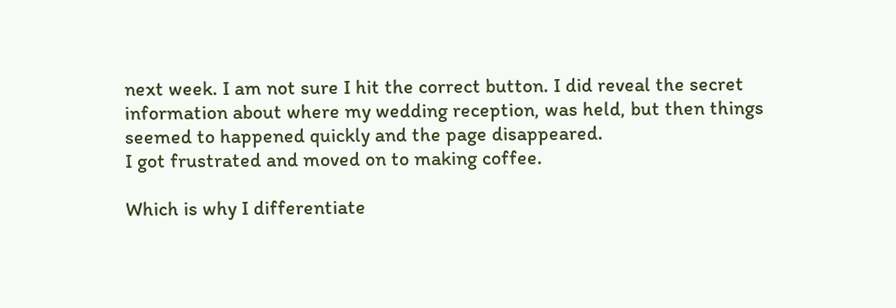next week. I am not sure I hit the correct button. I did reveal the secret information about where my wedding reception, was held, but then things seemed to happened quickly and the page disappeared.
I got frustrated and moved on to making coffee.

Which is why I differentiate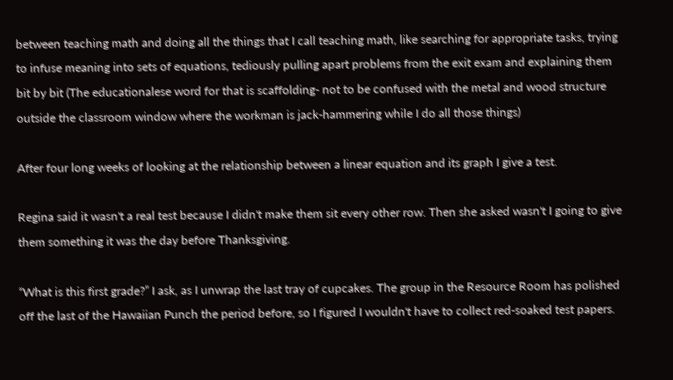between teaching math and doing all the things that I call teaching math, like searching for appropriate tasks, trying to infuse meaning into sets of equations, tediously pulling apart problems from the exit exam and explaining them bit by bit (The educationalese word for that is scaffolding- not to be confused with the metal and wood structure outside the classroom window where the workman is jack-hammering while I do all those things)

After four long weeks of looking at the relationship between a linear equation and its graph I give a test.

Regina said it wasn't a real test because I didn't make them sit every other row. Then she asked wasn't I going to give them something it was the day before Thanksgiving.

“What is this first grade?” I ask, as I unwrap the last tray of cupcakes. The group in the Resource Room has polished off the last of the Hawaiian Punch the period before, so I figured I wouldn't have to collect red-soaked test papers.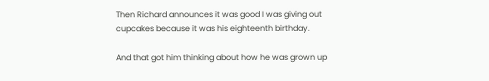Then Richard announces it was good I was giving out cupcakes because it was his eighteenth birthday.

And that got him thinking about how he was grown up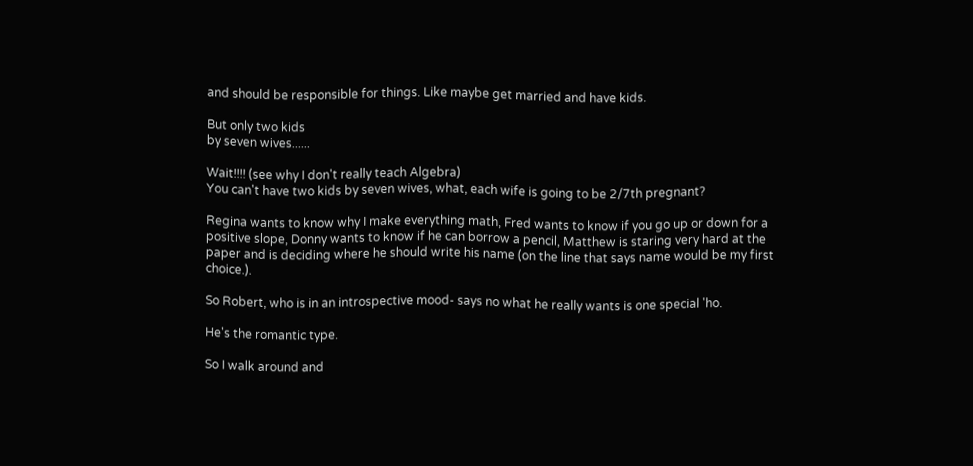and should be responsible for things. Like maybe get married and have kids.

But only two kids
by seven wives......

Wait!!!! (see why I don't really teach Algebra)
You can't have two kids by seven wives, what, each wife is going to be 2/7th pregnant?

Regina wants to know why I make everything math, Fred wants to know if you go up or down for a positive slope, Donny wants to know if he can borrow a pencil, Matthew is staring very hard at the paper and is deciding where he should write his name (on the line that says name would be my first choice.).

So Robert, who is in an introspective mood- says no what he really wants is one special 'ho.

He's the romantic type.

So I walk around and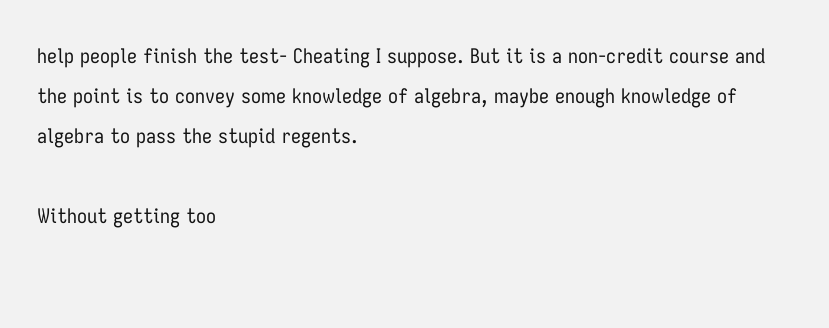help people finish the test- Cheating I suppose. But it is a non-credit course and
the point is to convey some knowledge of algebra, maybe enough knowledge of algebra to pass the stupid regents.

Without getting too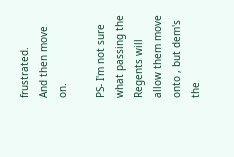frustrated.
And then move on.

PS- I'm not sure what passing the Regents will allow them move onto , but dem's the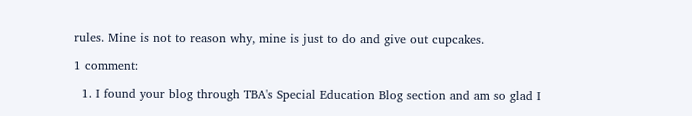rules. Mine is not to reason why, mine is just to do and give out cupcakes.

1 comment:

  1. I found your blog through TBA's Special Education Blog section and am so glad I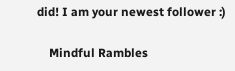did! I am your newest follower :)

    Mindful Rambles